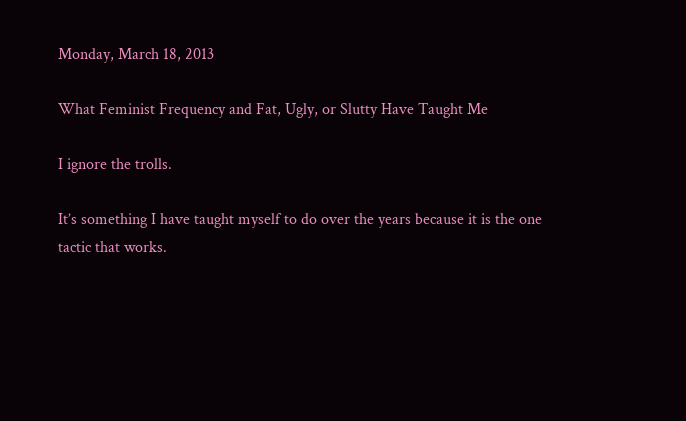Monday, March 18, 2013

What Feminist Frequency and Fat, Ugly, or Slutty Have Taught Me

I ignore the trolls.

It’s something I have taught myself to do over the years because it is the one tactic that works.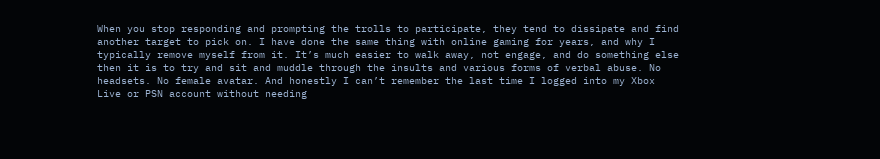When you stop responding and prompting the trolls to participate, they tend to dissipate and find another target to pick on. I have done the same thing with online gaming for years, and why I typically remove myself from it. It’s much easier to walk away, not engage, and do something else then it is to try and sit and muddle through the insults and various forms of verbal abuse. No headsets. No female avatar. And honestly I can’t remember the last time I logged into my Xbox Live or PSN account without needing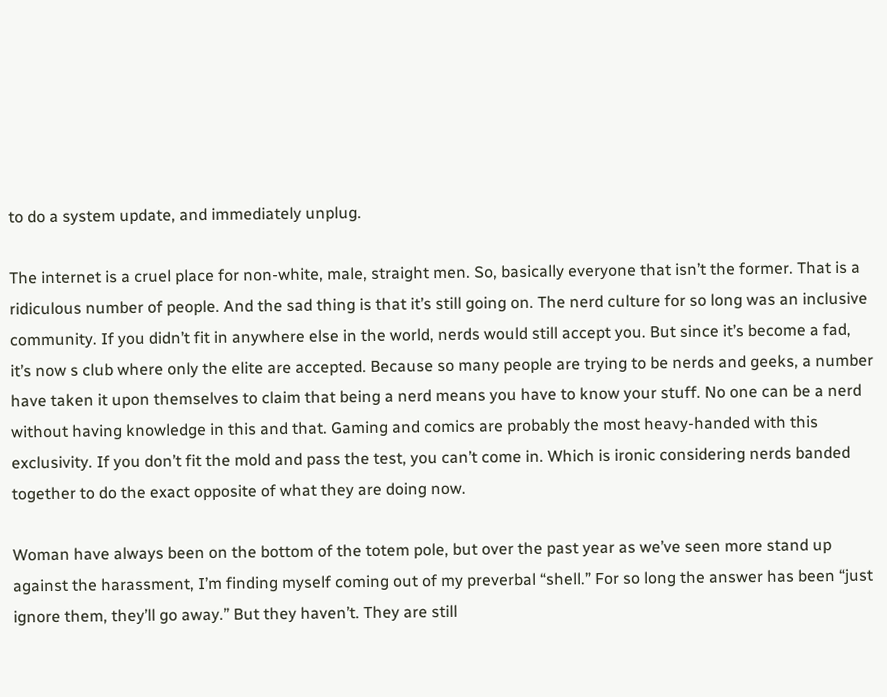to do a system update, and immediately unplug.

The internet is a cruel place for non-white, male, straight men. So, basically everyone that isn’t the former. That is a ridiculous number of people. And the sad thing is that it’s still going on. The nerd culture for so long was an inclusive community. If you didn’t fit in anywhere else in the world, nerds would still accept you. But since it’s become a fad, it’s now s club where only the elite are accepted. Because so many people are trying to be nerds and geeks, a number have taken it upon themselves to claim that being a nerd means you have to know your stuff. No one can be a nerd without having knowledge in this and that. Gaming and comics are probably the most heavy-handed with this exclusivity. If you don’t fit the mold and pass the test, you can’t come in. Which is ironic considering nerds banded together to do the exact opposite of what they are doing now.

Woman have always been on the bottom of the totem pole, but over the past year as we’ve seen more stand up against the harassment, I’m finding myself coming out of my preverbal “shell.” For so long the answer has been “just ignore them, they’ll go away.” But they haven’t. They are still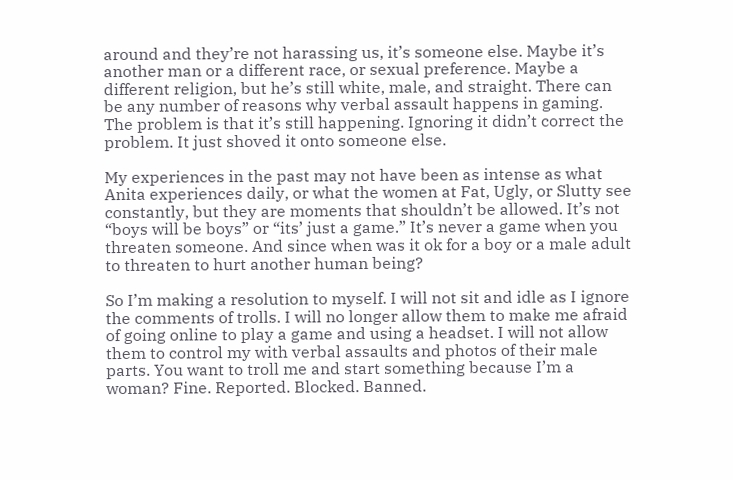around and they’re not harassing us, it’s someone else. Maybe it’s another man or a different race, or sexual preference. Maybe a different religion, but he’s still white, male, and straight. There can be any number of reasons why verbal assault happens in gaming. The problem is that it’s still happening. Ignoring it didn’t correct the problem. It just shoved it onto someone else.

My experiences in the past may not have been as intense as what Anita experiences daily, or what the women at Fat, Ugly, or Slutty see constantly, but they are moments that shouldn’t be allowed. It’s not “boys will be boys” or “its’ just a game.” It’s never a game when you threaten someone. And since when was it ok for a boy or a male adult to threaten to hurt another human being?

So I’m making a resolution to myself. I will not sit and idle as I ignore the comments of trolls. I will no longer allow them to make me afraid of going online to play a game and using a headset. I will not allow them to control my with verbal assaults and photos of their male parts. You want to troll me and start something because I’m a woman? Fine. Reported. Blocked. Banned.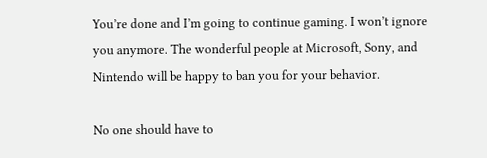You’re done and I’m going to continue gaming. I won’t ignore you anymore. The wonderful people at Microsoft, Sony, and Nintendo will be happy to ban you for your behavior.

No one should have to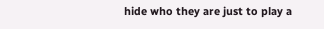hide who they are just to play a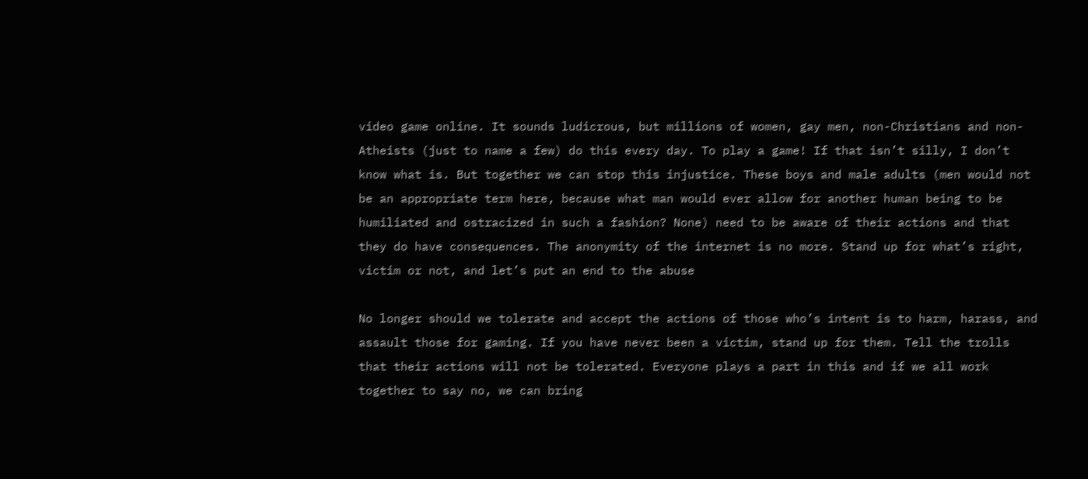video game online. It sounds ludicrous, but millions of women, gay men, non-Christians and non-Atheists (just to name a few) do this every day. To play a game! If that isn’t silly, I don’t know what is. But together we can stop this injustice. These boys and male adults (men would not be an appropriate term here, because what man would ever allow for another human being to be humiliated and ostracized in such a fashion? None) need to be aware of their actions and that they do have consequences. The anonymity of the internet is no more. Stand up for what’s right, victim or not, and let’s put an end to the abuse

No longer should we tolerate and accept the actions of those who’s intent is to harm, harass, and assault those for gaming. If you have never been a victim, stand up for them. Tell the trolls that their actions will not be tolerated. Everyone plays a part in this and if we all work together to say no, we can bring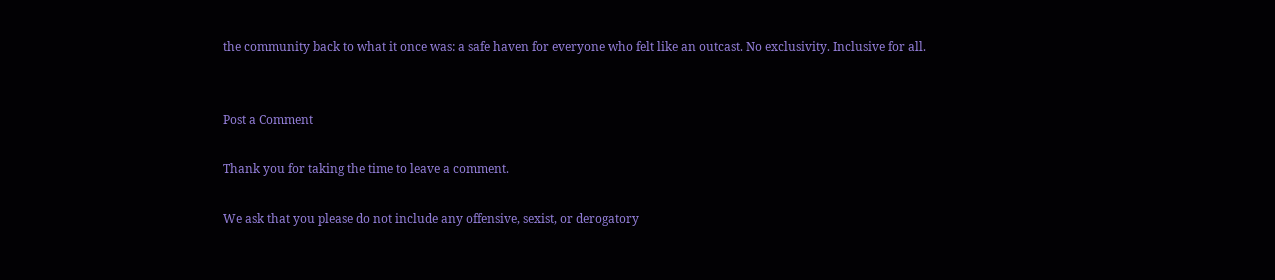the community back to what it once was: a safe haven for everyone who felt like an outcast. No exclusivity. Inclusive for all.


Post a Comment

Thank you for taking the time to leave a comment.

We ask that you please do not include any offensive, sexist, or derogatory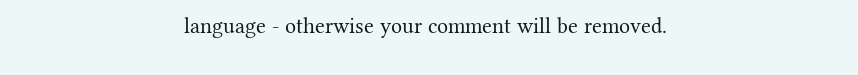language - otherwise your comment will be removed.